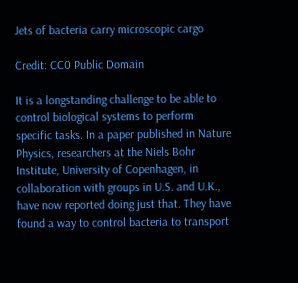Jets of bacteria carry microscopic cargo

Credit: CC0 Public Domain

It is a longstanding challenge to be able to control biological systems to perform specific tasks. In a paper published in Nature Physics, researchers at the Niels Bohr Institute, University of Copenhagen, in collaboration with groups in U.S. and U.K., have now reported doing just that. They have found a way to control bacteria to transport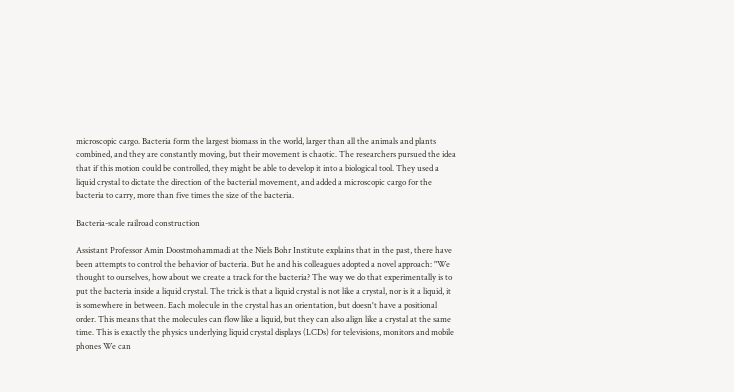microscopic cargo. Bacteria form the largest biomass in the world, larger than all the animals and plants combined, and they are constantly moving, but their movement is chaotic. The researchers pursued the idea that if this motion could be controlled, they might be able to develop it into a biological tool. They used a liquid crystal to dictate the direction of the bacterial movement, and added a microscopic cargo for the bacteria to carry, more than five times the size of the bacteria.

Bacteria-scale railroad construction

Assistant Professor Amin Doostmohammadi at the Niels Bohr Institute explains that in the past, there have been attempts to control the behavior of bacteria. But he and his colleagues adopted a novel approach: "We thought to ourselves, how about we create a track for the bacteria? The way we do that experimentally is to put the bacteria inside a liquid crystal. The trick is that a liquid crystal is not like a crystal, nor is it a liquid, it is somewhere in between. Each molecule in the crystal has an orientation, but doesn't have a positional order. This means that the molecules can flow like a liquid, but they can also align like a crystal at the same time. This is exactly the physics underlying liquid crystal displays (LCDs) for televisions, monitors and mobile phones We can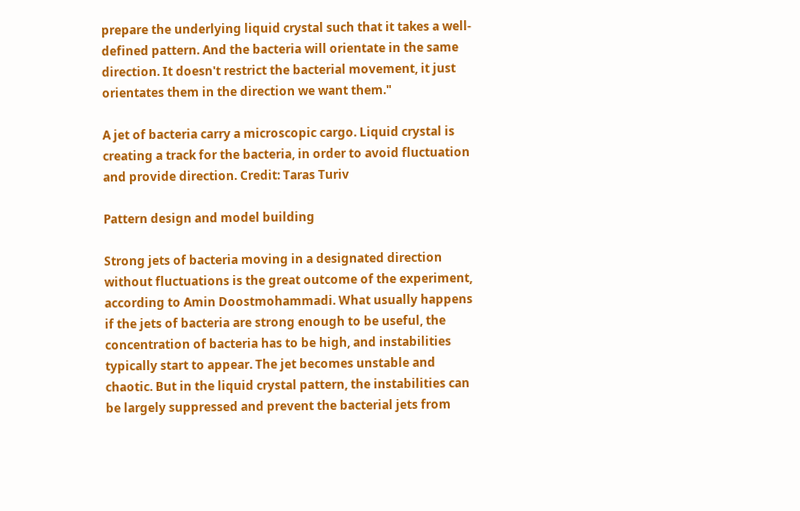prepare the underlying liquid crystal such that it takes a well-defined pattern. And the bacteria will orientate in the same direction. It doesn't restrict the bacterial movement, it just orientates them in the direction we want them."

A jet of bacteria carry a microscopic cargo. Liquid crystal is creating a track for the bacteria, in order to avoid fluctuation and provide direction. Credit: Taras Turiv

Pattern design and model building

Strong jets of bacteria moving in a designated direction without fluctuations is the great outcome of the experiment, according to Amin Doostmohammadi. What usually happens if the jets of bacteria are strong enough to be useful, the concentration of bacteria has to be high, and instabilities typically start to appear. The jet becomes unstable and chaotic. But in the liquid crystal pattern, the instabilities can be largely suppressed and prevent the bacterial jets from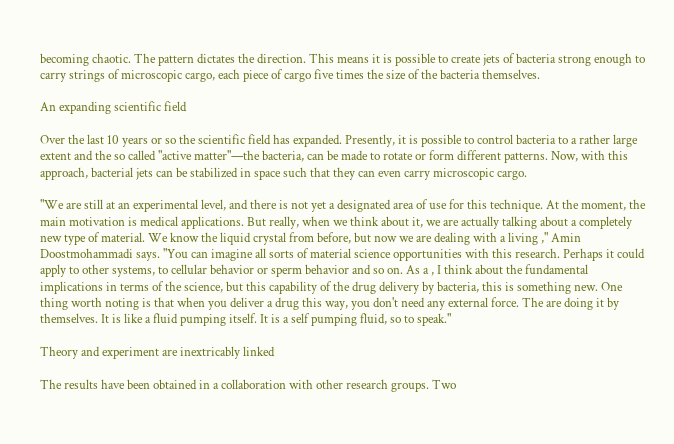becoming chaotic. The pattern dictates the direction. This means it is possible to create jets of bacteria strong enough to carry strings of microscopic cargo, each piece of cargo five times the size of the bacteria themselves.

An expanding scientific field

Over the last 10 years or so the scientific field has expanded. Presently, it is possible to control bacteria to a rather large extent and the so called "active matter"—the bacteria, can be made to rotate or form different patterns. Now, with this approach, bacterial jets can be stabilized in space such that they can even carry microscopic cargo.

"We are still at an experimental level, and there is not yet a designated area of use for this technique. At the moment, the main motivation is medical applications. But really, when we think about it, we are actually talking about a completely new type of material. We know the liquid crystal from before, but now we are dealing with a living ," Amin Doostmohammadi says. "You can imagine all sorts of material science opportunities with this research. Perhaps it could apply to other systems, to cellular behavior or sperm behavior and so on. As a , I think about the fundamental implications in terms of the science, but this capability of the drug delivery by bacteria, this is something new. One thing worth noting is that when you deliver a drug this way, you don't need any external force. The are doing it by themselves. It is like a fluid pumping itself. It is a self pumping fluid, so to speak."

Theory and experiment are inextricably linked

The results have been obtained in a collaboration with other research groups. Two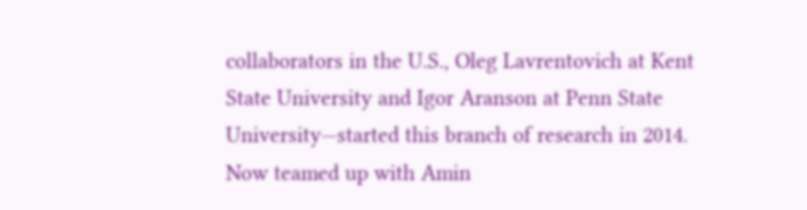collaborators in the U.S., Oleg Lavrentovich at Kent State University and Igor Aranson at Penn State University—started this branch of research in 2014. Now teamed up with Amin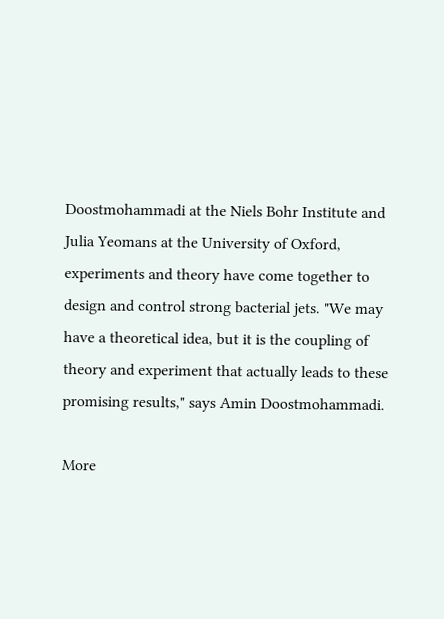Doostmohammadi at the Niels Bohr Institute and Julia Yeomans at the University of Oxford, experiments and theory have come together to design and control strong bacterial jets. "We may have a theoretical idea, but it is the coupling of theory and experiment that actually leads to these promising results," says Amin Doostmohammadi.

More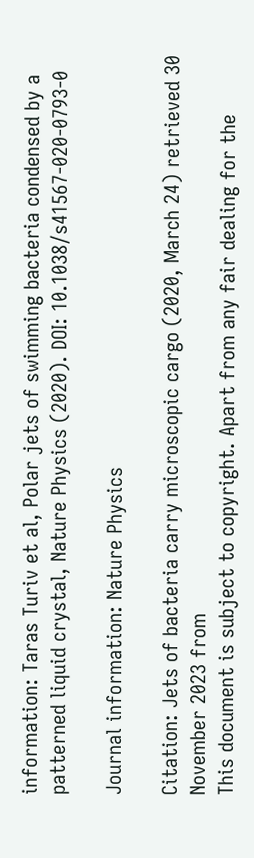information: Taras Turiv et al, Polar jets of swimming bacteria condensed by a patterned liquid crystal, Nature Physics (2020). DOI: 10.1038/s41567-020-0793-0

Journal information: Nature Physics

Citation: Jets of bacteria carry microscopic cargo (2020, March 24) retrieved 30 November 2023 from
This document is subject to copyright. Apart from any fair dealing for the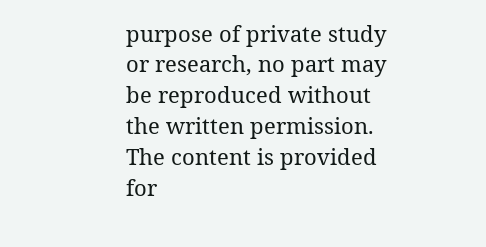purpose of private study or research, no part may be reproduced without the written permission. The content is provided for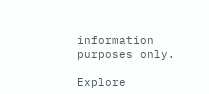information purposes only.

Explore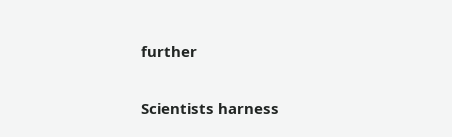further

Scientists harness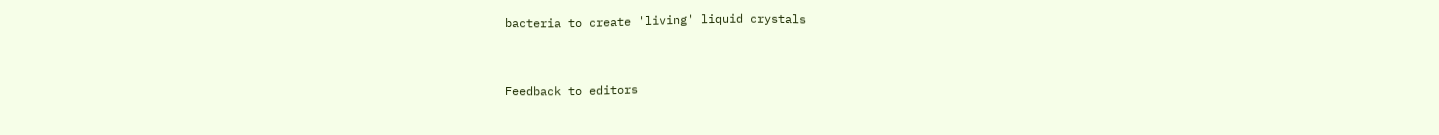bacteria to create 'living' liquid crystals


Feedback to editors